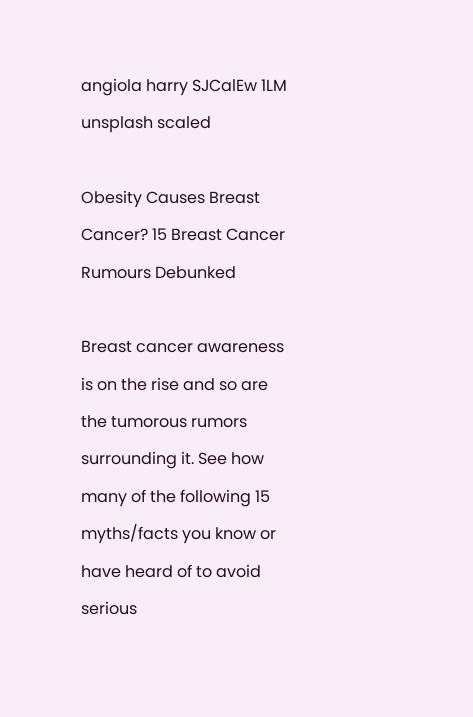angiola harry SJCalEw 1LM unsplash scaled

Obesity Causes Breast Cancer? 15 Breast Cancer Rumours Debunked

Breast cancer awareness is on the rise and so are the tumorous rumors surrounding it. See how many of the following 15 myths/facts you know or have heard of to avoid serious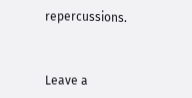repercussions.



Leave a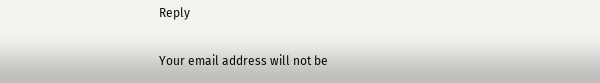Reply

Your email address will not be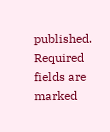published. Required fields are marked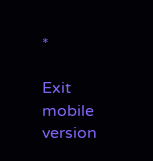*

Exit mobile version